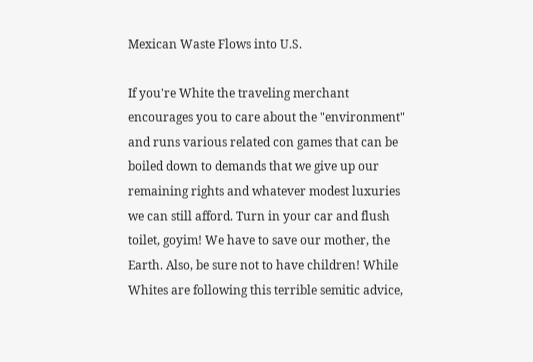Mexican Waste Flows into U.S.

If you're White the traveling merchant encourages you to care about the "environment" and runs various related con games that can be boiled down to demands that we give up our remaining rights and whatever modest luxuries we can still afford. Turn in your car and flush toilet, goyim! We have to save our mother, the Earth. Also, be sure not to have children! While Whites are following this terrible semitic advice,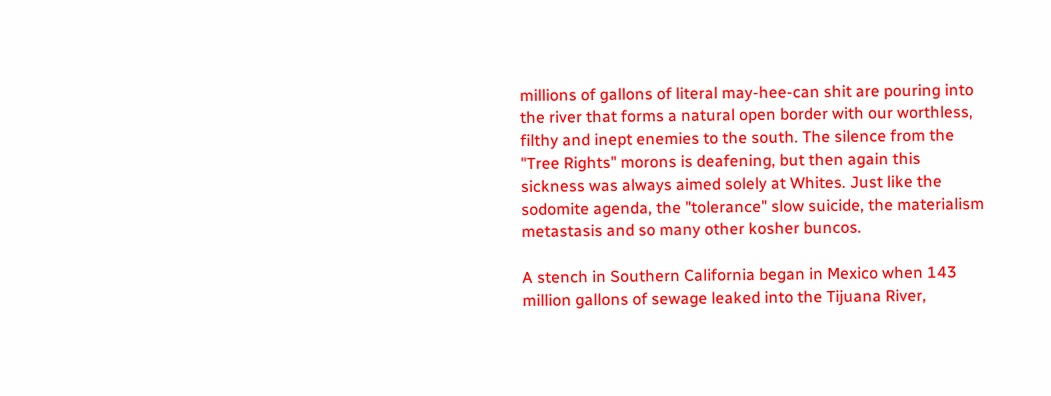millions of gallons of literal may-hee-can shit are pouring into the river that forms a natural open border with our worthless, filthy and inept enemies to the south. The silence from the "Tree Rights" morons is deafening, but then again this sickness was always aimed solely at Whites. Just like the sodomite agenda, the "tolerance" slow suicide, the materialism metastasis and so many other kosher buncos.

A stench in Southern California began in Mexico when 143 million gallons of sewage leaked into the Tijuana River,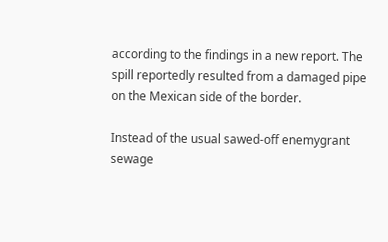according to the findings in a new report. The spill reportedly resulted from a damaged pipe on the Mexican side of the border.

Instead of the usual sawed-off enemygrant sewage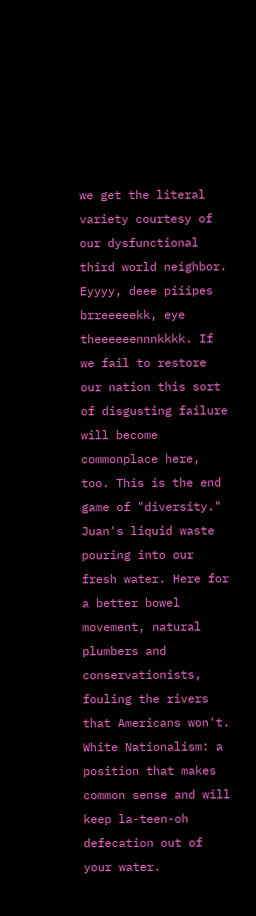we get the literal variety courtesy of our dysfunctional third world neighbor. Eyyyy, deee piiipes brreeeeekk, eye theeeeeennnkkkk. If we fail to restore our nation this sort of disgusting failure will become commonplace here, too. This is the end game of "diversity." Juan's liquid waste pouring into our fresh water. Here for a better bowel movement, natural plumbers and conservationists, fouling the rivers that Americans won't. White Nationalism: a position that makes common sense and will keep la-teen-oh defecation out of your water.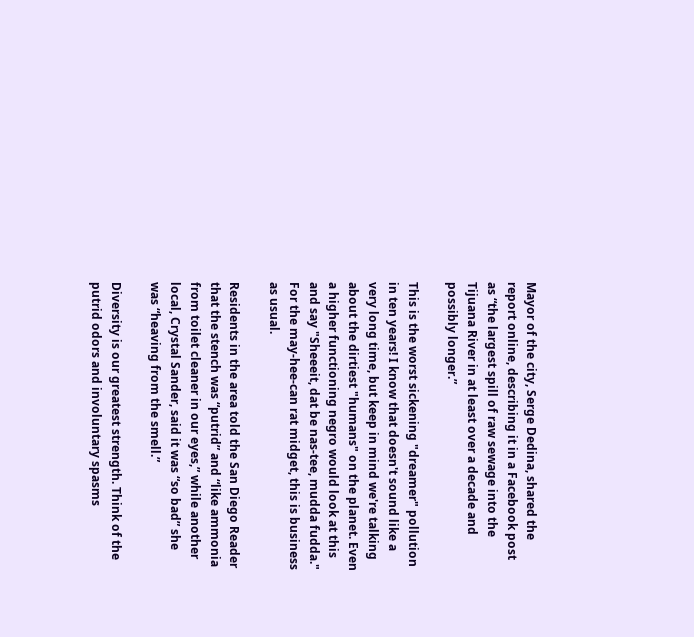Mayor of the city, Serge Dedina, shared the report online, describing it in a Facebook post as “the largest spill of raw sewage into the Tijuana River in at least over a decade and possibly longer.”

This is the worst sickening "dreamer" pollution in ten years! I know that doesn't sound like a very long time, but keep in mind we're talking about the dirtiest "humans" on the planet. Even a higher functioning negro would look at this and say "Sheeeit, dat be nas-tee, mudda fudda." For the may-hee-can rat midget, this is business as usual.

Residents in the area told the San Diego Reader that the stench was “putrid” and “like ammonia from toilet cleaner in our eyes,” while another local, Crystal Sander, said it was “so bad” she was “heaving from the smell.”

Diversity is our greatest strength. Think of the putrid odors and involuntary spasms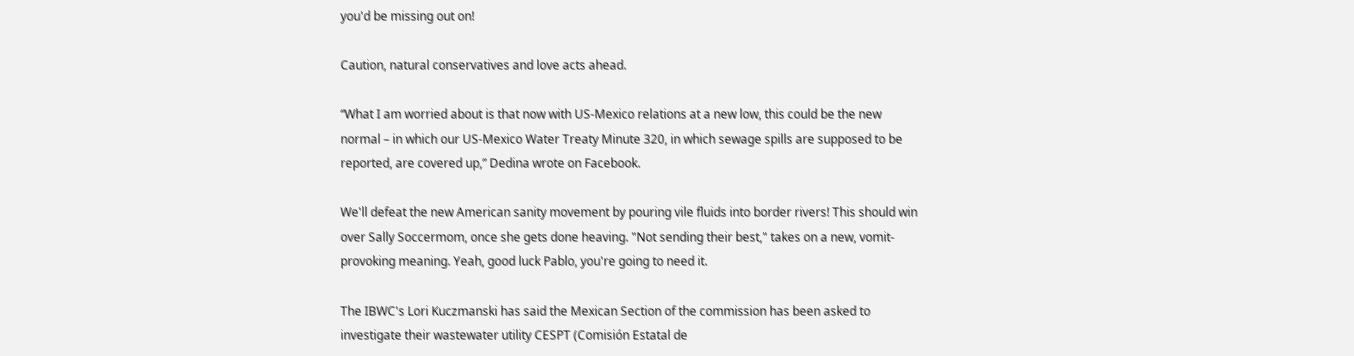you'd be missing out on!

Caution, natural conservatives and love acts ahead.

“What I am worried about is that now with US-Mexico relations at a new low, this could be the new normal – in which our US-Mexico Water Treaty Minute 320, in which sewage spills are supposed to be reported, are covered up,” Dedina wrote on Facebook.

We'll defeat the new American sanity movement by pouring vile fluids into border rivers! This should win over Sally Soccermom, once she gets done heaving. "Not sending their best," takes on a new, vomit-provoking meaning. Yeah, good luck Pablo, you're going to need it.

The IBWC's Lori Kuczmanski has said the Mexican Section of the commission has been asked to investigate their wastewater utility CESPT (Comisión Estatal de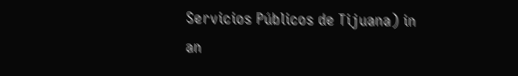Servicios Públicos de Tijuana) in an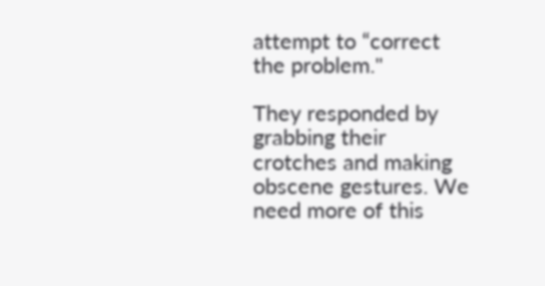attempt to “correct the problem."

They responded by grabbing their crotches and making obscene gestures. We need more of this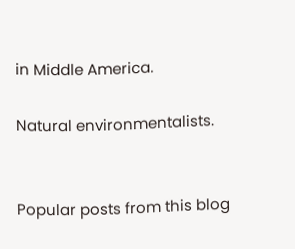in Middle America.

Natural environmentalists.


Popular posts from this blog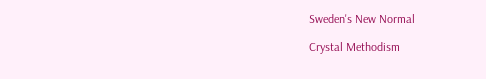Sweden's New Normal

Crystal Methodism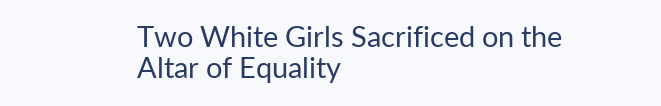Two White Girls Sacrificed on the Altar of Equality